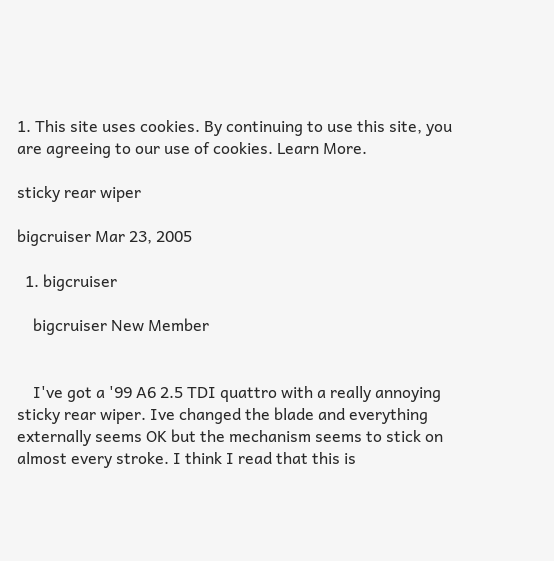1. This site uses cookies. By continuing to use this site, you are agreeing to our use of cookies. Learn More.

sticky rear wiper

bigcruiser Mar 23, 2005

  1. bigcruiser

    bigcruiser New Member


    I've got a '99 A6 2.5 TDI quattro with a really annoying sticky rear wiper. Ive changed the blade and everything externally seems OK but the mechanism seems to stick on almost every stroke. I think I read that this is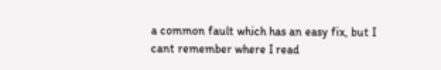a common fault which has an easy fix, but I cant remember where I read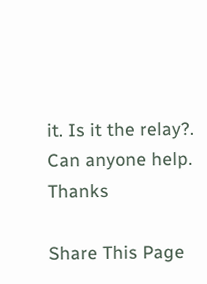it. Is it the relay?. Can anyone help. Thanks

Share This Page